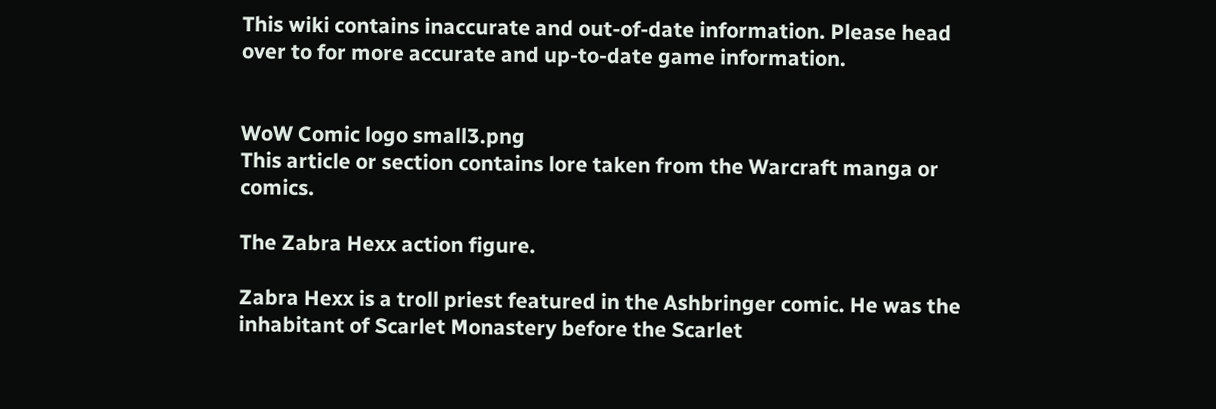This wiki contains inaccurate and out-of-date information. Please head over to for more accurate and up-to-date game information.


WoW Comic logo small3.png
This article or section contains lore taken from the Warcraft manga or comics.

The Zabra Hexx action figure.

Zabra Hexx is a troll priest featured in the Ashbringer comic. He was the inhabitant of Scarlet Monastery before the Scarlet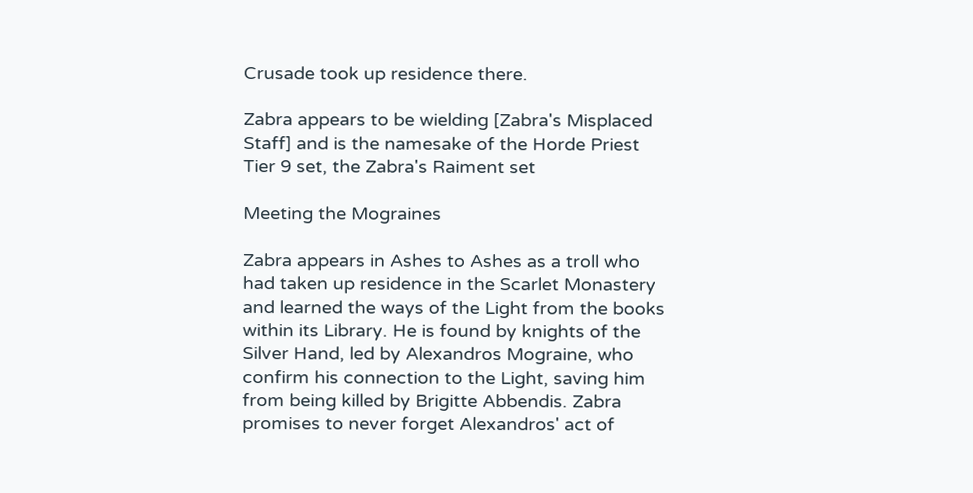Crusade took up residence there.

Zabra appears to be wielding [Zabra's Misplaced Staff] and is the namesake of the Horde Priest Tier 9 set, the Zabra's Raiment set

Meeting the Mograines

Zabra appears in Ashes to Ashes as a troll who had taken up residence in the Scarlet Monastery and learned the ways of the Light from the books within its Library. He is found by knights of the Silver Hand, led by Alexandros Mograine, who confirm his connection to the Light, saving him from being killed by Brigitte Abbendis. Zabra promises to never forget Alexandros' act of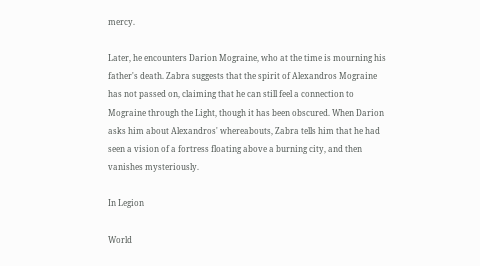mercy.

Later, he encounters Darion Mograine, who at the time is mourning his father's death. Zabra suggests that the spirit of Alexandros Mograine has not passed on, claiming that he can still feel a connection to Mograine through the Light, though it has been obscured. When Darion asks him about Alexandros' whereabouts, Zabra tells him that he had seen a vision of a fortress floating above a burning city, and then vanishes mysteriously.

In Legion

World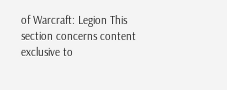of Warcraft: Legion This section concerns content exclusive to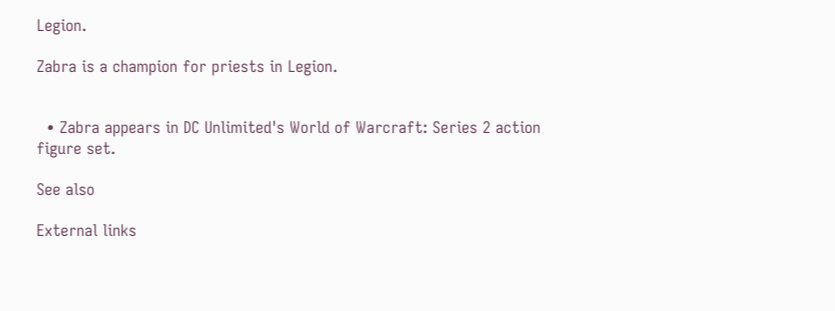Legion.

Zabra is a champion for priests in Legion.


  • Zabra appears in DC Unlimited's World of Warcraft: Series 2 action figure set.

See also

External links